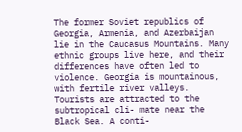The former Soviet republics of Georgia, Armenia, and Azerbaijan lie in the Caucasus Mountains. Many ethnic groups live here, and their differences have often led to violence. Georgia is mountainous, with fertile river valleys. Tourists are attracted to the subtropical cli- mate near the Black Sea. A conti-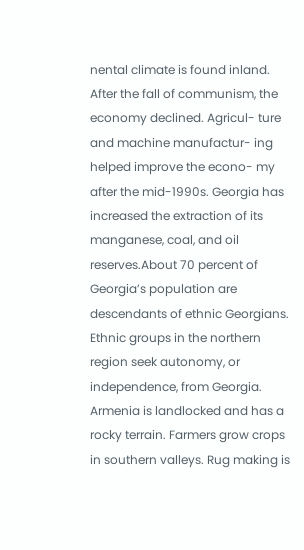nental climate is found inland. After the fall of communism, the economy declined. Agricul- ture and machine manufactur- ing helped improve the econo- my after the mid-1990s. Georgia has increased the extraction of its manganese, coal, and oil reserves.About 70 percent of Georgia’s population are descendants of ethnic Georgians. Ethnic groups in the northern region seek autonomy, or independence, from Georgia. Armenia is landlocked and has a rocky terrain. Farmers grow crops in southern valleys. Rug making is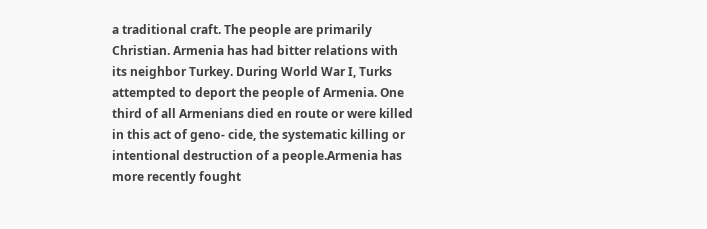a traditional craft. The people are primarily Christian. Armenia has had bitter relations with its neighbor Turkey. During World War I, Turks attempted to deport the people of Armenia. One third of all Armenians died en route or were killed in this act of geno- cide, the systematic killing or intentional destruction of a people.Armenia has more recently fought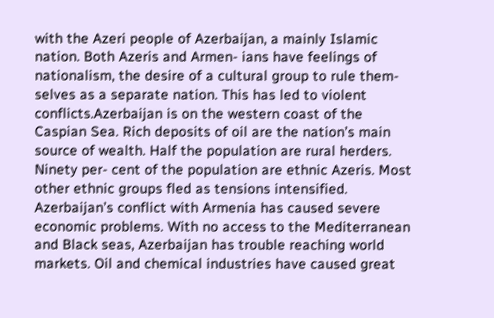with the Azeri people of Azerbaijan, a mainly Islamic nation. Both Azeris and Armen- ians have feelings of nationalism, the desire of a cultural group to rule them- selves as a separate nation. This has led to violent conflicts.Azerbaijan is on the western coast of the Caspian Sea. Rich deposits of oil are the nation’s main source of wealth. Half the population are rural herders. Ninety per- cent of the population are ethnic Azeris. Most other ethnic groups fled as tensions intensified. Azerbaijan’s conflict with Armenia has caused severe economic problems. With no access to the Mediterranean and Black seas, Azerbaijan has trouble reaching world markets. Oil and chemical industries have caused great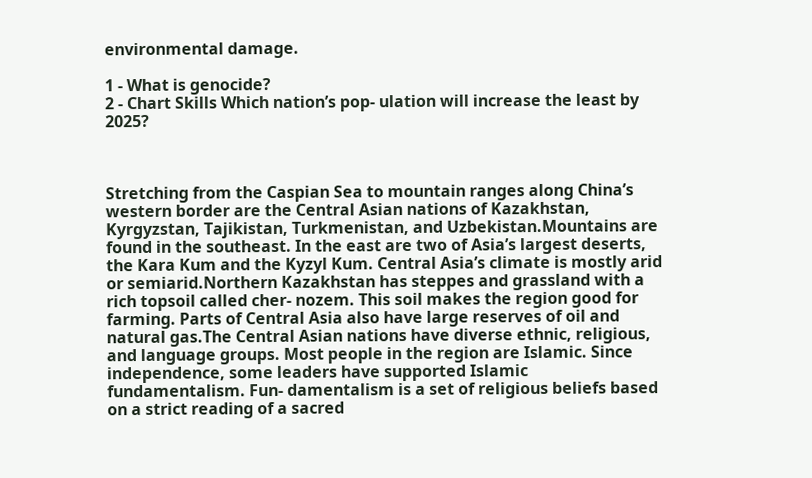environmental damage.

1 - What is genocide?
2 - Chart Skills Which nation’s pop- ulation will increase the least by 2025?



Stretching from the Caspian Sea to mountain ranges along China’s western border are the Central Asian nations of Kazakhstan, Kyrgyzstan, Tajikistan, Turkmenistan, and Uzbekistan.Mountains are found in the southeast. In the east are two of Asia’s largest deserts, the Kara Kum and the Kyzyl Kum. Central Asia’s climate is mostly arid or semiarid.Northern Kazakhstan has steppes and grassland with a rich topsoil called cher- nozem. This soil makes the region good for farming. Parts of Central Asia also have large reserves of oil and natural gas.The Central Asian nations have diverse ethnic, religious, and language groups. Most people in the region are Islamic. Since independence, some leaders have supported Islamic fundamentalism. Fun- damentalism is a set of religious beliefs based on a strict reading of a sacred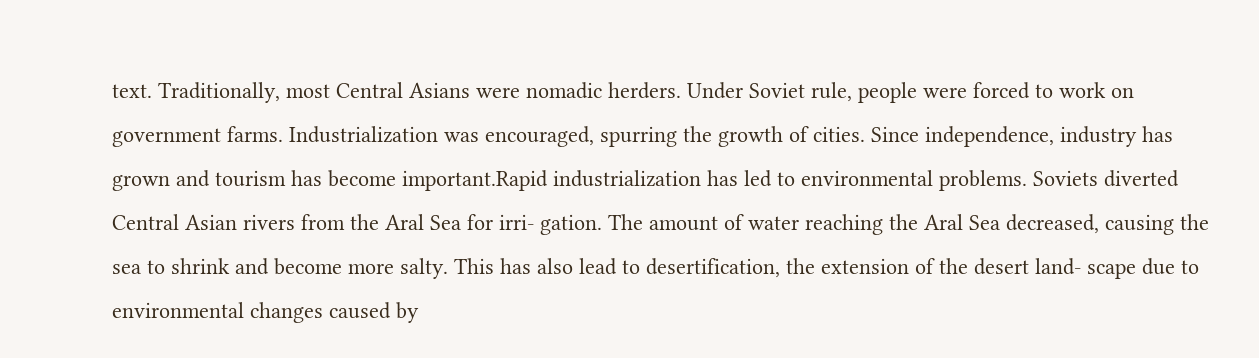text. Traditionally, most Central Asians were nomadic herders. Under Soviet rule, people were forced to work on government farms. Industrialization was encouraged, spurring the growth of cities. Since independence, industry has grown and tourism has become important.Rapid industrialization has led to environmental problems. Soviets diverted Central Asian rivers from the Aral Sea for irri- gation. The amount of water reaching the Aral Sea decreased, causing the sea to shrink and become more salty. This has also lead to desertification, the extension of the desert land- scape due to environmental changes caused by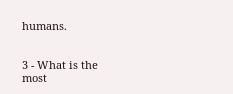humans.


3 - What is the most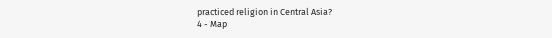practiced religion in Central Asia?
4 - Map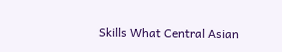Skills What Central Asian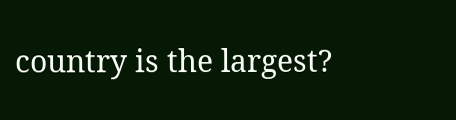country is the largest?